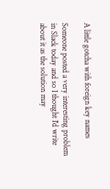A little gotcha with foreign key names

Someone posted a very interesting problem in Slack today and so I thought I'd write about it as the solution may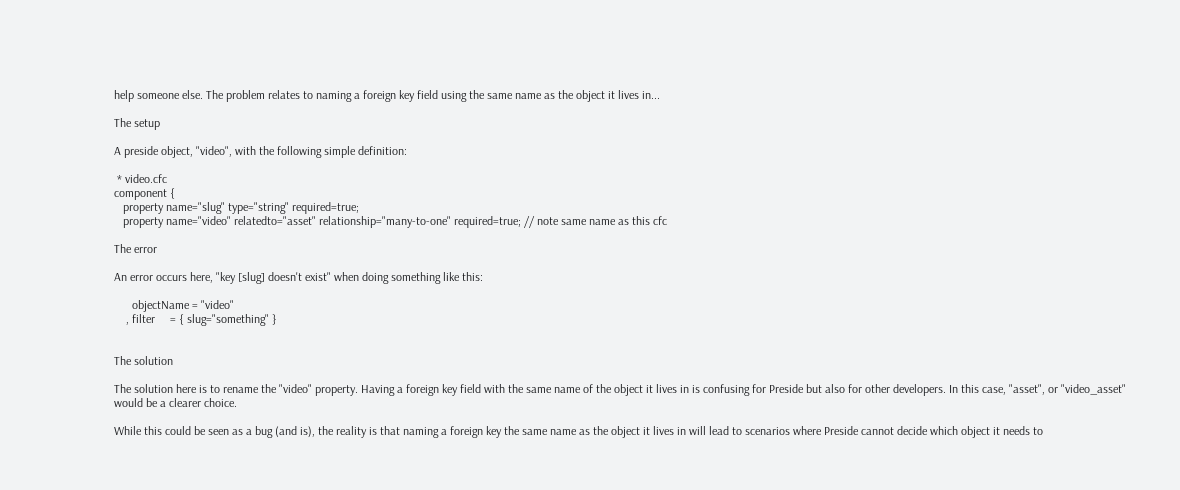help someone else. The problem relates to naming a foreign key field using the same name as the object it lives in...

The setup

A preside object, "video", with the following simple definition:

 * video.cfc
component {
   property name="slug" type="string" required=true;
   property name="video" relatedto="asset" relationship="many-to-one" required=true; // note same name as this cfc

The error

An error occurs here, "key [slug] doesn't exist" when doing something like this:

      objectName = "video"
    , filter     = { slug="something" }


The solution

The solution here is to rename the "video" property. Having a foreign key field with the same name of the object it lives in is confusing for Preside but also for other developers. In this case, "asset", or "video_asset" would be a clearer choice.

While this could be seen as a bug (and is), the reality is that naming a foreign key the same name as the object it lives in will lead to scenarios where Preside cannot decide which object it needs to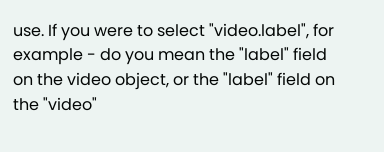use. If you were to select "video.label", for example - do you mean the "label" field on the video object, or the "label" field on the "video"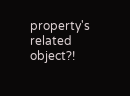property's related object?!